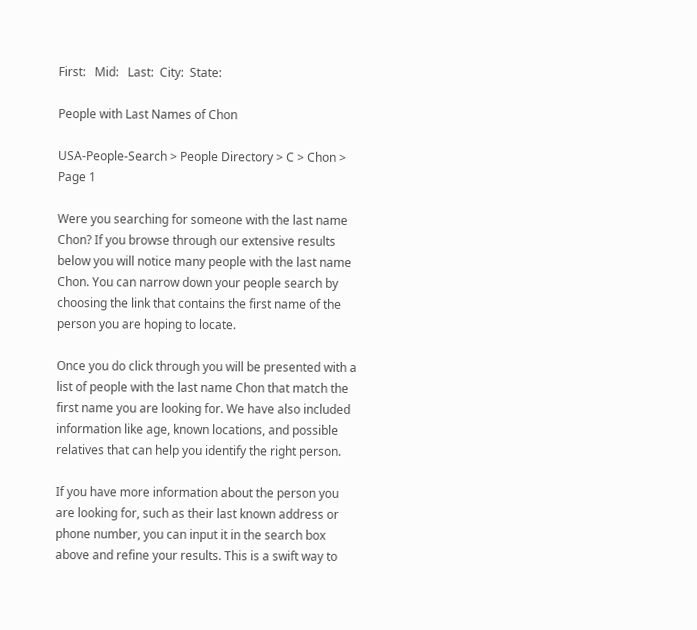First:   Mid:   Last:  City:  State:

People with Last Names of Chon

USA-People-Search > People Directory > C > Chon > Page 1

Were you searching for someone with the last name Chon? If you browse through our extensive results below you will notice many people with the last name Chon. You can narrow down your people search by choosing the link that contains the first name of the person you are hoping to locate.

Once you do click through you will be presented with a list of people with the last name Chon that match the first name you are looking for. We have also included information like age, known locations, and possible relatives that can help you identify the right person.

If you have more information about the person you are looking for, such as their last known address or phone number, you can input it in the search box above and refine your results. This is a swift way to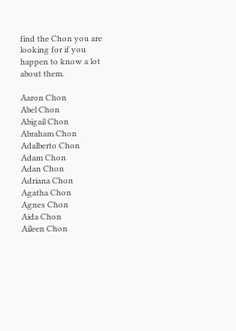find the Chon you are looking for if you happen to know a lot about them.

Aaron Chon
Abel Chon
Abigail Chon
Abraham Chon
Adalberto Chon
Adam Chon
Adan Chon
Adriana Chon
Agatha Chon
Agnes Chon
Aida Chon
Aileen Chon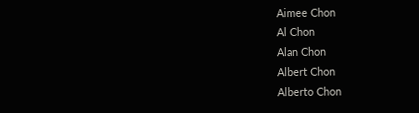Aimee Chon
Al Chon
Alan Chon
Albert Chon
Alberto Chon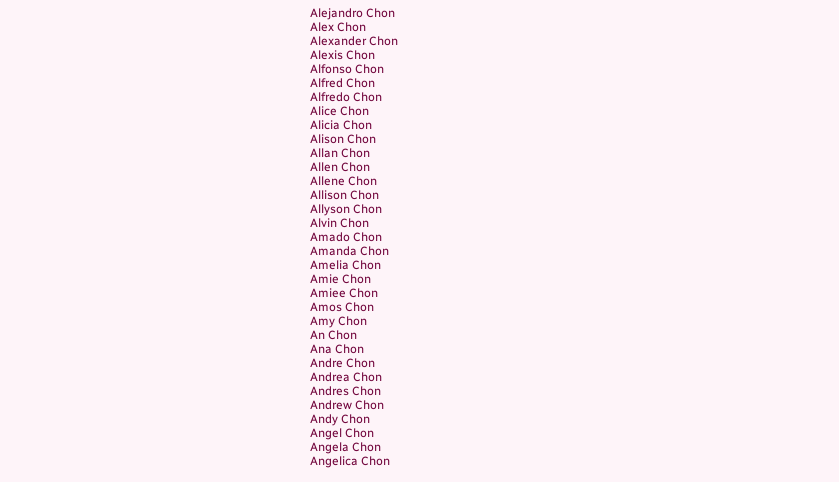Alejandro Chon
Alex Chon
Alexander Chon
Alexis Chon
Alfonso Chon
Alfred Chon
Alfredo Chon
Alice Chon
Alicia Chon
Alison Chon
Allan Chon
Allen Chon
Allene Chon
Allison Chon
Allyson Chon
Alvin Chon
Amado Chon
Amanda Chon
Amelia Chon
Amie Chon
Amiee Chon
Amos Chon
Amy Chon
An Chon
Ana Chon
Andre Chon
Andrea Chon
Andres Chon
Andrew Chon
Andy Chon
Angel Chon
Angela Chon
Angelica Chon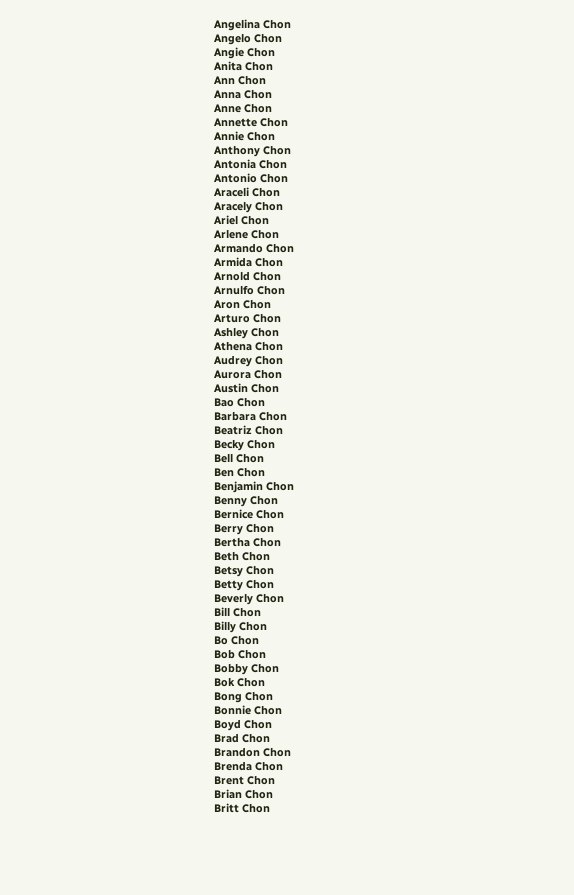Angelina Chon
Angelo Chon
Angie Chon
Anita Chon
Ann Chon
Anna Chon
Anne Chon
Annette Chon
Annie Chon
Anthony Chon
Antonia Chon
Antonio Chon
Araceli Chon
Aracely Chon
Ariel Chon
Arlene Chon
Armando Chon
Armida Chon
Arnold Chon
Arnulfo Chon
Aron Chon
Arturo Chon
Ashley Chon
Athena Chon
Audrey Chon
Aurora Chon
Austin Chon
Bao Chon
Barbara Chon
Beatriz Chon
Becky Chon
Bell Chon
Ben Chon
Benjamin Chon
Benny Chon
Bernice Chon
Berry Chon
Bertha Chon
Beth Chon
Betsy Chon
Betty Chon
Beverly Chon
Bill Chon
Billy Chon
Bo Chon
Bob Chon
Bobby Chon
Bok Chon
Bong Chon
Bonnie Chon
Boyd Chon
Brad Chon
Brandon Chon
Brenda Chon
Brent Chon
Brian Chon
Britt Chon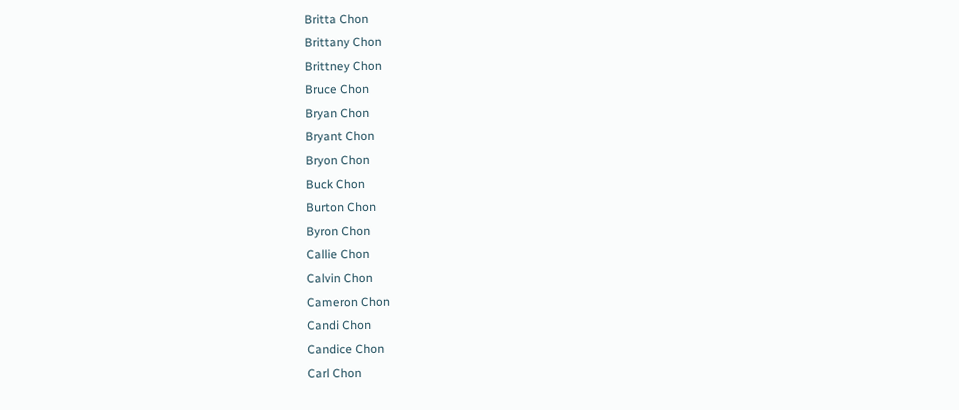Britta Chon
Brittany Chon
Brittney Chon
Bruce Chon
Bryan Chon
Bryant Chon
Bryon Chon
Buck Chon
Burton Chon
Byron Chon
Callie Chon
Calvin Chon
Cameron Chon
Candi Chon
Candice Chon
Carl Chon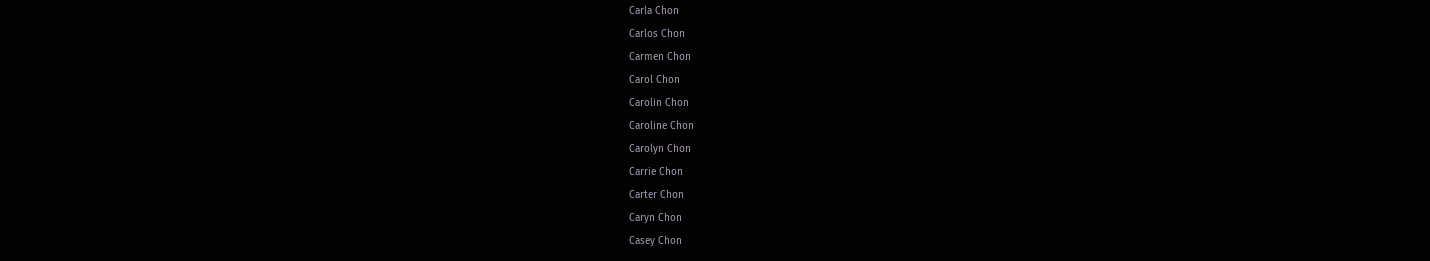Carla Chon
Carlos Chon
Carmen Chon
Carol Chon
Carolin Chon
Caroline Chon
Carolyn Chon
Carrie Chon
Carter Chon
Caryn Chon
Casey Chon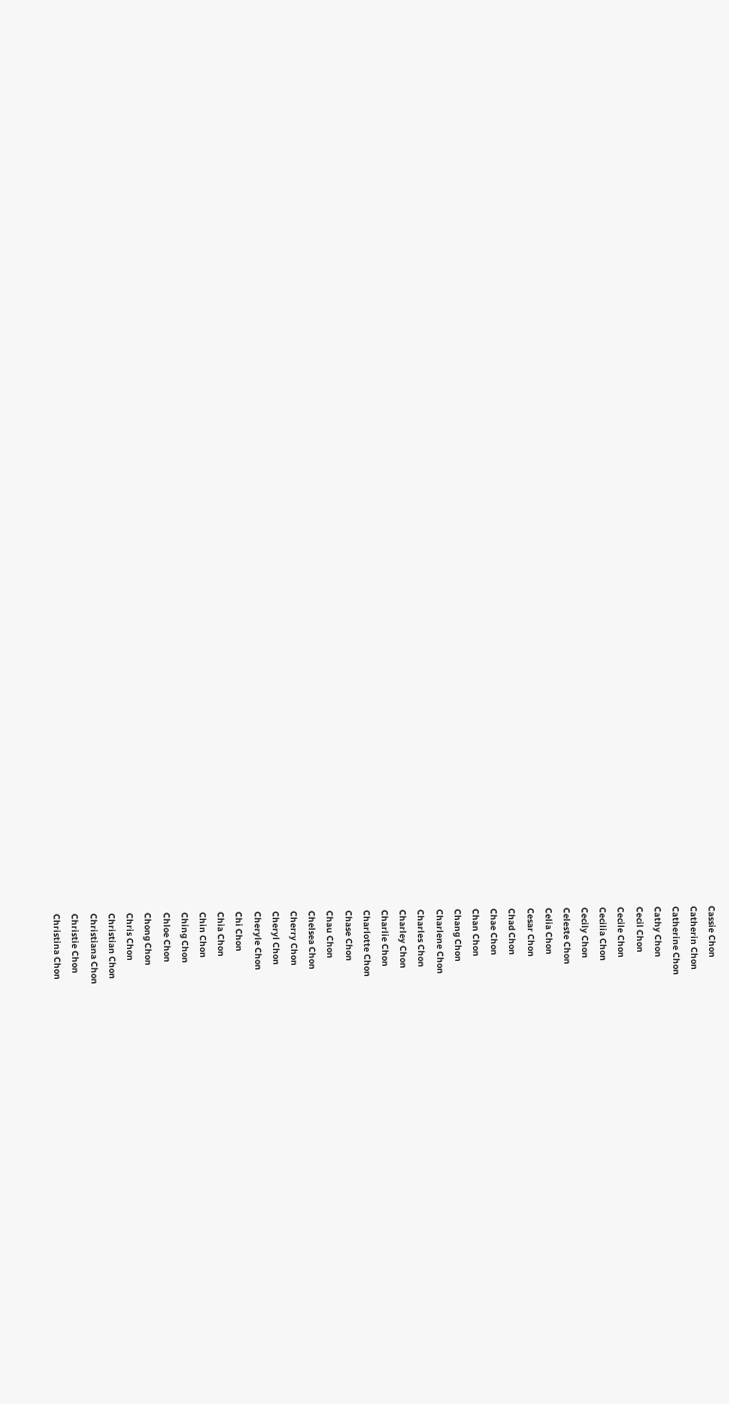Cassie Chon
Catherin Chon
Catherine Chon
Cathy Chon
Cecil Chon
Cecile Chon
Cecilia Chon
Cecily Chon
Celeste Chon
Celia Chon
Cesar Chon
Chad Chon
Chae Chon
Chan Chon
Chang Chon
Charlene Chon
Charles Chon
Charley Chon
Charlie Chon
Charlotte Chon
Chase Chon
Chau Chon
Chelsea Chon
Cherry Chon
Cheryl Chon
Cheryle Chon
Chi Chon
Chia Chon
Chin Chon
Ching Chon
Chloe Chon
Chong Chon
Chris Chon
Christian Chon
Christiana Chon
Christie Chon
Christina Chon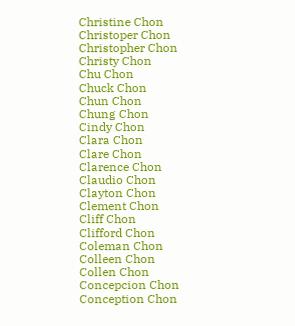Christine Chon
Christoper Chon
Christopher Chon
Christy Chon
Chu Chon
Chuck Chon
Chun Chon
Chung Chon
Cindy Chon
Clara Chon
Clare Chon
Clarence Chon
Claudio Chon
Clayton Chon
Clement Chon
Cliff Chon
Clifford Chon
Coleman Chon
Colleen Chon
Collen Chon
Concepcion Chon
Conception Chon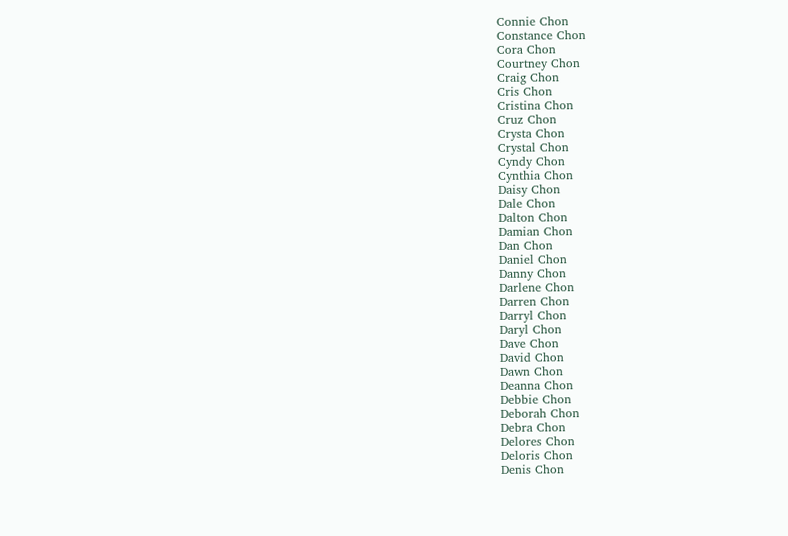Connie Chon
Constance Chon
Cora Chon
Courtney Chon
Craig Chon
Cris Chon
Cristina Chon
Cruz Chon
Crysta Chon
Crystal Chon
Cyndy Chon
Cynthia Chon
Daisy Chon
Dale Chon
Dalton Chon
Damian Chon
Dan Chon
Daniel Chon
Danny Chon
Darlene Chon
Darren Chon
Darryl Chon
Daryl Chon
Dave Chon
David Chon
Dawn Chon
Deanna Chon
Debbie Chon
Deborah Chon
Debra Chon
Delores Chon
Deloris Chon
Denis Chon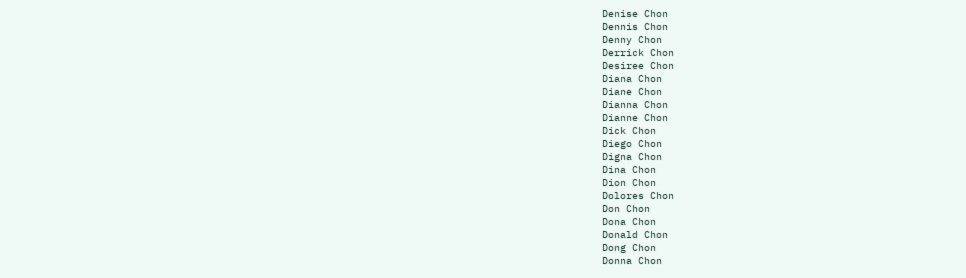Denise Chon
Dennis Chon
Denny Chon
Derrick Chon
Desiree Chon
Diana Chon
Diane Chon
Dianna Chon
Dianne Chon
Dick Chon
Diego Chon
Digna Chon
Dina Chon
Dion Chon
Dolores Chon
Don Chon
Dona Chon
Donald Chon
Dong Chon
Donna Chon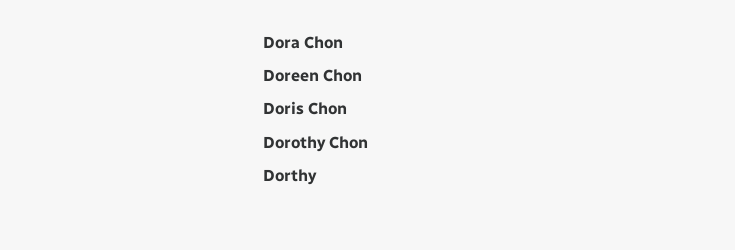Dora Chon
Doreen Chon
Doris Chon
Dorothy Chon
Dorthy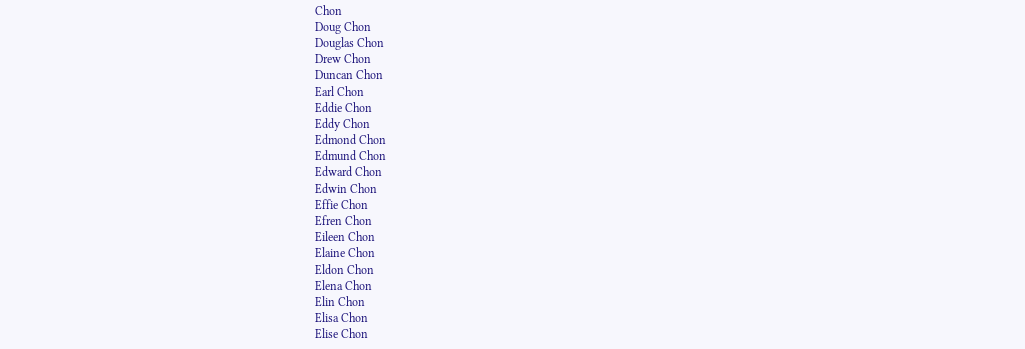Chon
Doug Chon
Douglas Chon
Drew Chon
Duncan Chon
Earl Chon
Eddie Chon
Eddy Chon
Edmond Chon
Edmund Chon
Edward Chon
Edwin Chon
Effie Chon
Efren Chon
Eileen Chon
Elaine Chon
Eldon Chon
Elena Chon
Elin Chon
Elisa Chon
Elise Chon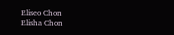Eliseo Chon
Elisha Chon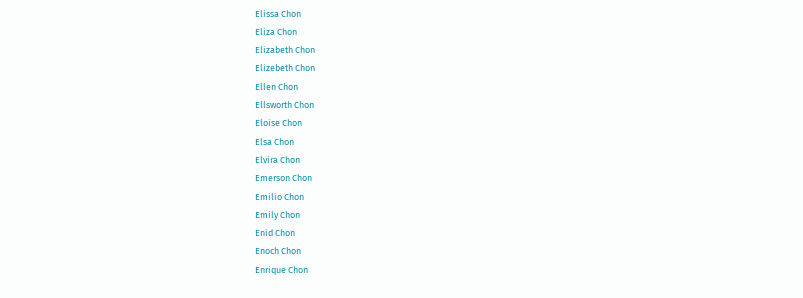Elissa Chon
Eliza Chon
Elizabeth Chon
Elizebeth Chon
Ellen Chon
Ellsworth Chon
Eloise Chon
Elsa Chon
Elvira Chon
Emerson Chon
Emilio Chon
Emily Chon
Enid Chon
Enoch Chon
Enrique Chon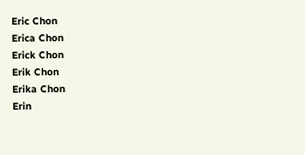Eric Chon
Erica Chon
Erick Chon
Erik Chon
Erika Chon
Erin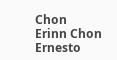Chon
Erinn Chon
Ernesto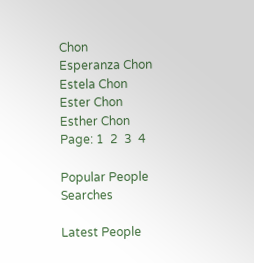Chon
Esperanza Chon
Estela Chon
Ester Chon
Esther Chon
Page: 1  2  3  4

Popular People Searches

Latest People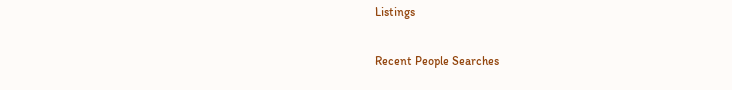Listings

Recent People Searches